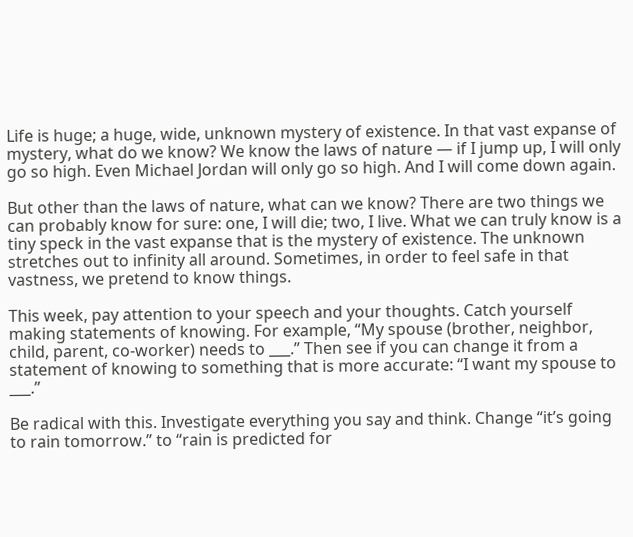Life is huge; a huge, wide, unknown mystery of existence. In that vast expanse of mystery, what do we know? We know the laws of nature — if I jump up, I will only go so high. Even Michael Jordan will only go so high. And I will come down again.

But other than the laws of nature, what can we know? There are two things we can probably know for sure: one, I will die; two, I live. What we can truly know is a tiny speck in the vast expanse that is the mystery of existence. The unknown stretches out to infinity all around. Sometimes, in order to feel safe in that vastness, we pretend to know things.

This week, pay attention to your speech and your thoughts. Catch yourself making statements of knowing. For example, “My spouse (brother, neighbor, child, parent, co-worker) needs to ___.” Then see if you can change it from a statement of knowing to something that is more accurate: “I want my spouse to ___.”

Be radical with this. Investigate everything you say and think. Change “it’s going to rain tomorrow.” to “rain is predicted for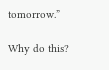tomorrow.”

Why do this?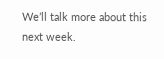We’ll talk more about this next week.